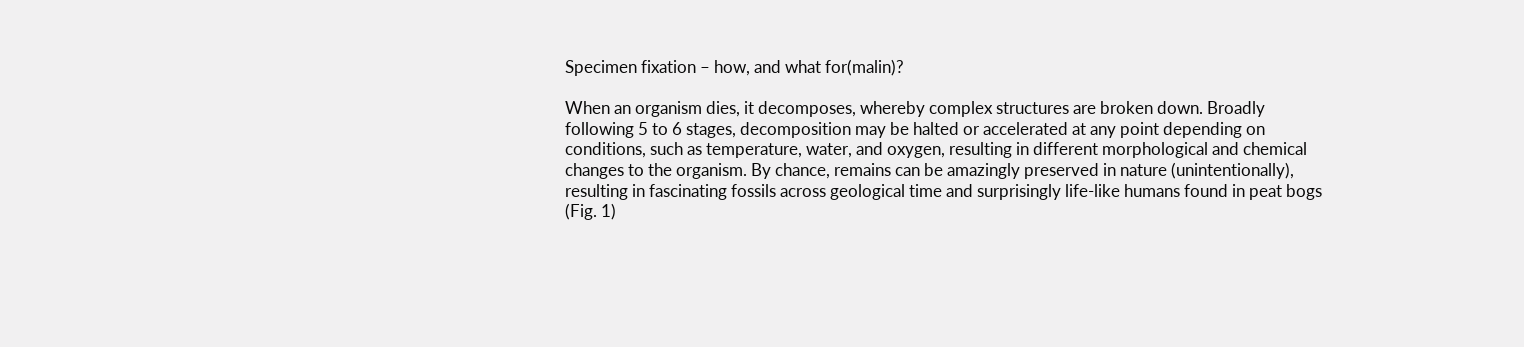Specimen fixation – how, and what for(malin)?

When an organism dies, it decomposes, whereby complex structures are broken down. Broadly following 5 to 6 stages, decomposition may be halted or accelerated at any point depending on conditions, such as temperature, water, and oxygen, resulting in different morphological and chemical changes to the organism. By chance, remains can be amazingly preserved in nature (unintentionally), resulting in fascinating fossils across geological time and surprisingly life-like humans found in peat bogs (Fig. 1)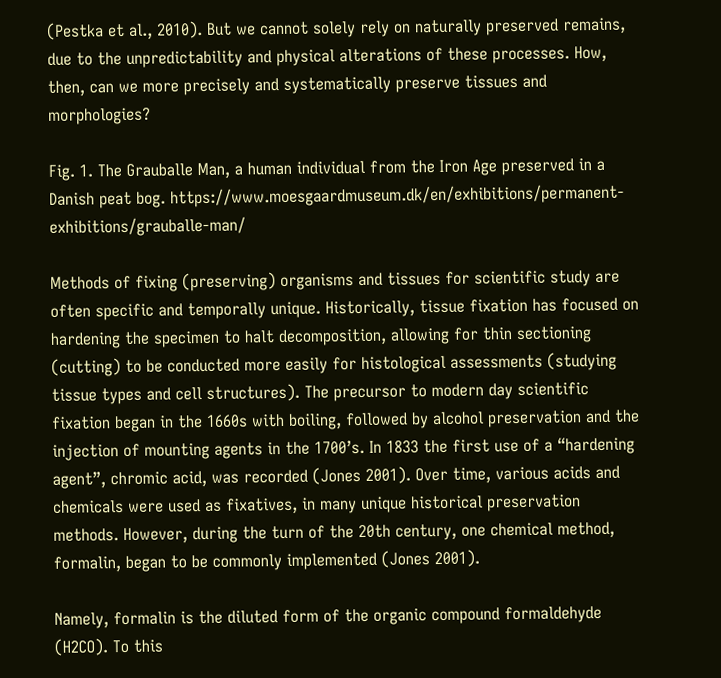(Pestka et al., 2010). But we cannot solely rely on naturally preserved remains, due to the unpredictability and physical alterations of these processes. How, then, can we more precisely and systematically preserve tissues and morphologies?

Fig. 1. The Grauballe Man, a human individual from the Iron Age preserved in a Danish peat bog. https://www.moesgaardmuseum.dk/en/exhibitions/permanent-exhibitions/grauballe-man/

Methods of fixing (preserving) organisms and tissues for scientific study are often specific and temporally unique. Historically, tissue fixation has focused on hardening the specimen to halt decomposition, allowing for thin sectioning (cutting) to be conducted more easily for histological assessments (studying tissue types and cell structures). The precursor to modern day scientific fixation began in the 1660s with boiling, followed by alcohol preservation and the injection of mounting agents in the 1700’s. In 1833 the first use of a “hardening agent”, chromic acid, was recorded (Jones 2001). Over time, various acids and chemicals were used as fixatives, in many unique historical preservation methods. However, during the turn of the 20th century, one chemical method, formalin, began to be commonly implemented (Jones 2001).

Namely, formalin is the diluted form of the organic compound formaldehyde (H2CO). To this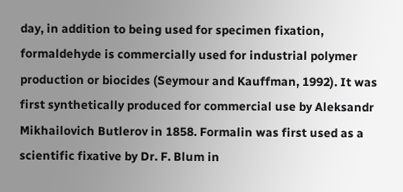day, in addition to being used for specimen fixation, formaldehyde is commercially used for industrial polymer production or biocides (Seymour and Kauffman, 1992). It was first synthetically produced for commercial use by Aleksandr Mikhailovich Butlerov in 1858. Formalin was first used as a scientific fixative by Dr. F. Blum in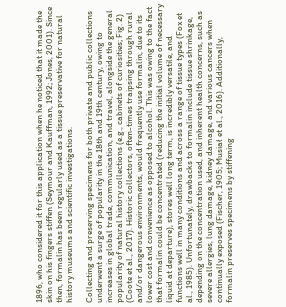1896, who considered it for this application when he noticed that it made the skin on his fingers stiffen (Seymour and Kauffman, 1992; Jones, 2001). Since then, formalin has been regularly used as a tissue preservative for natural history museums and scientific investigations.

Collecting and preserving specimens for both private and public collections underwent a surge of popularity in the 18th and 19th century, owing to increases in global trade, communication, and travel, alongside the general popularity of natural history collections (e.g., cabinets of curiosities; Fig. 2) (Coote et al., 2017). Historic collectors, often-times traipsing through rural and/or dangerous environments, would frequently use formalin, due to its lower cost and convenience as opposed to alcohol. This was owing to the fact that formalin could be concentrated (reducing the initial volume of necessary liquid at departure), stores well long term, is incredibly versatile, and functions well in many conditions and across a range of tissue types (Fox et al., 1985). Unfortunately, drawbacks to formalin include tissue shrinkage, depending on the concentration used, and inherent health concerns, such as severe allergies, lung damage, kidney damage, and various cancers when continually exposed (Fischer, 1905; Musiał et al., 2016). Additionally, formalin preserves specimens by stiffening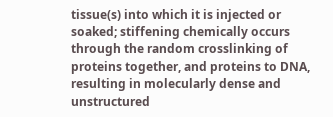tissue(s) into which it is injected or soaked; stiffening chemically occurs through the random crosslinking of proteins together, and proteins to DNA, resulting in molecularly dense and unstructured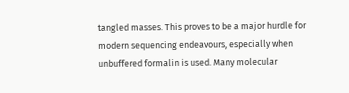tangled masses. This proves to be a major hurdle for modern sequencing endeavours, especially when unbuffered formalin is used. Many molecular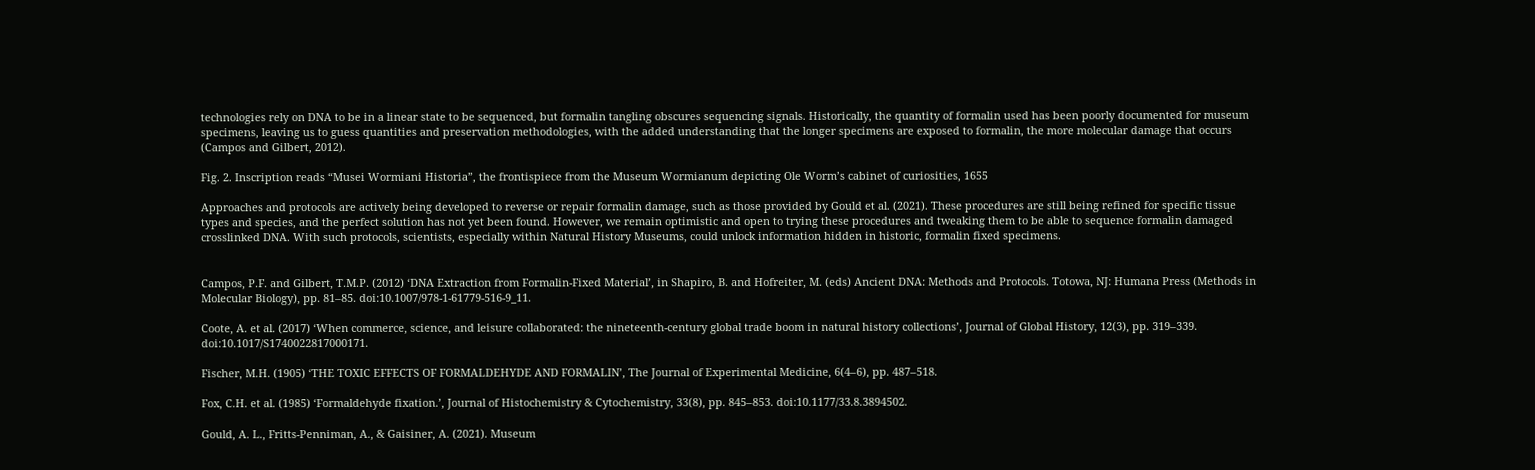technologies rely on DNA to be in a linear state to be sequenced, but formalin tangling obscures sequencing signals. Historically, the quantity of formalin used has been poorly documented for museum specimens, leaving us to guess quantities and preservation methodologies, with the added understanding that the longer specimens are exposed to formalin, the more molecular damage that occurs (Campos and Gilbert, 2012).

Fig. 2. Inscription reads “Musei Wormiani Historia”, the frontispiece from the Museum Wormianum depicting Ole Worm’s cabinet of curiosities, 1655

Approaches and protocols are actively being developed to reverse or repair formalin damage, such as those provided by Gould et al. (2021). These procedures are still being refined for specific tissue types and species, and the perfect solution has not yet been found. However, we remain optimistic and open to trying these procedures and tweaking them to be able to sequence formalin damaged crosslinked DNA. With such protocols, scientists, especially within Natural History Museums, could unlock information hidden in historic, formalin fixed specimens.


Campos, P.F. and Gilbert, T.M.P. (2012) ‘DNA Extraction from Formalin-Fixed Material’, in Shapiro, B. and Hofreiter, M. (eds) Ancient DNA: Methods and Protocols. Totowa, NJ: Humana Press (Methods in Molecular Biology), pp. 81–85. doi:10.1007/978-1-61779-516-9_11.

Coote, A. et al. (2017) ‘When commerce, science, and leisure collaborated: the nineteenth-century global trade boom in natural history collections’, Journal of Global History, 12(3), pp. 319–339. doi:10.1017/S1740022817000171.

Fischer, M.H. (1905) ‘THE TOXIC EFFECTS OF FORMALDEHYDE AND FORMALIN’, The Journal of Experimental Medicine, 6(4–6), pp. 487–518.

Fox, C.H. et al. (1985) ‘Formaldehyde fixation.’, Journal of Histochemistry & Cytochemistry, 33(8), pp. 845–853. doi:10.1177/33.8.3894502.

Gould, A. L., Fritts-Penniman, A., & Gaisiner, A. (2021). Museum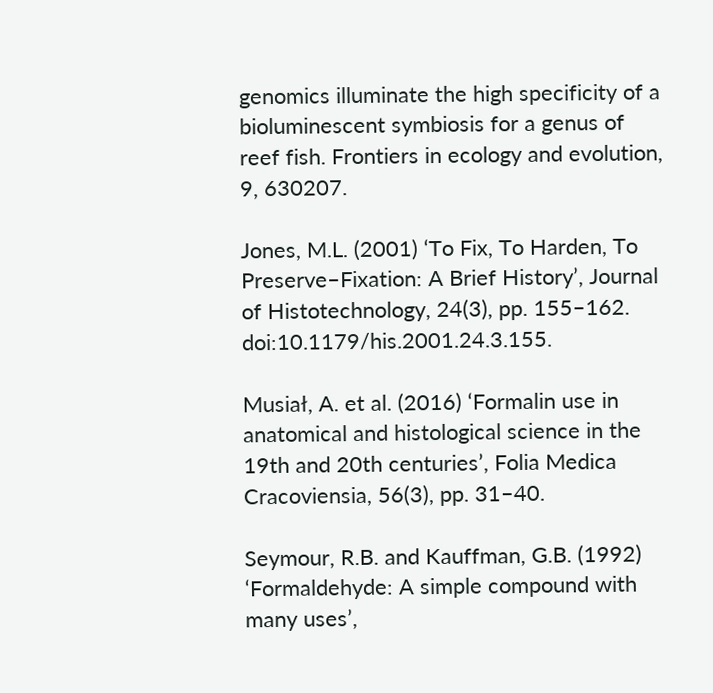genomics illuminate the high specificity of a bioluminescent symbiosis for a genus of reef fish. Frontiers in ecology and evolution, 9, 630207.

Jones, M.L. (2001) ‘To Fix, To Harden, To Preserve–Fixation: A Brief History’, Journal of Histotechnology, 24(3), pp. 155–162. doi:10.1179/his.2001.24.3.155.

Musiał, A. et al. (2016) ‘Formalin use in anatomical and histological science in the 19th and 20th centuries’, Folia Medica Cracoviensia, 56(3), pp. 31–40.

Seymour, R.B. and Kauffman, G.B. (1992) ‘Formaldehyde: A simple compound with many uses’,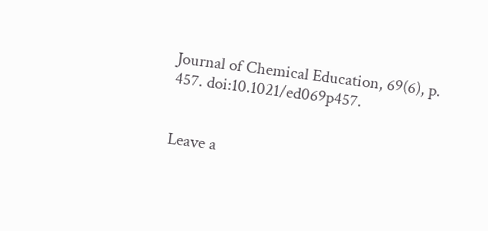Journal of Chemical Education, 69(6), p. 457. doi:10.1021/ed069p457.


Leave a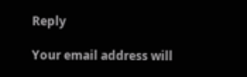Reply

Your email address will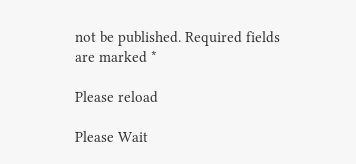not be published. Required fields are marked *

Please reload

Please Wait